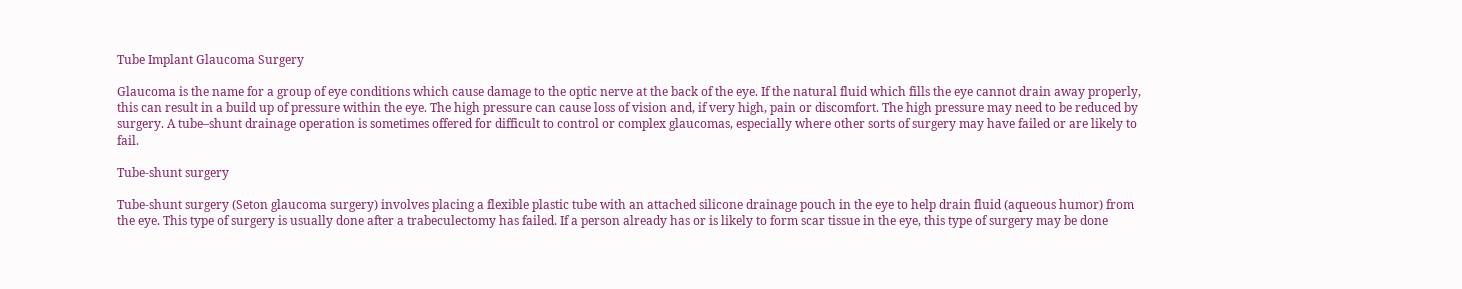Tube Implant Glaucoma Surgery

Glaucoma is the name for a group of eye conditions which cause damage to the optic nerve at the back of the eye. If the natural fluid which fills the eye cannot drain away properly, this can result in a build up of pressure within the eye. The high pressure can cause loss of vision and, if very high, pain or discomfort. The high pressure may need to be reduced by surgery. A tube–shunt drainage operation is sometimes offered for difficult to control or complex glaucomas, especially where other sorts of surgery may have failed or are likely to fail.

Tube-shunt surgery

Tube-shunt surgery (Seton glaucoma surgery) involves placing a flexible plastic tube with an attached silicone drainage pouch in the eye to help drain fluid (aqueous humor) from the eye. This type of surgery is usually done after a trabeculectomy has failed. If a person already has or is likely to form scar tissue in the eye, this type of surgery may be done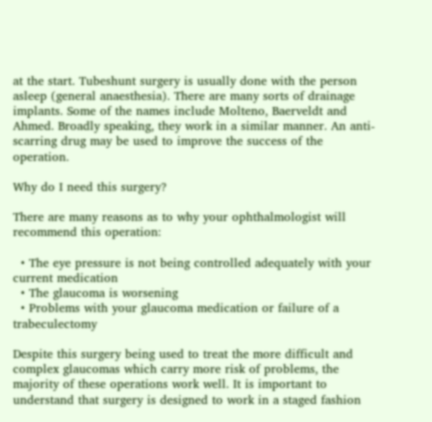at the start. Tubeshunt surgery is usually done with the person asleep (general anaesthesia). There are many sorts of drainage implants. Some of the names include Molteno, Baerveldt and Ahmed. Broadly speaking, they work in a similar manner. An anti-scarring drug may be used to improve the success of the operation.

Why do I need this surgery?

There are many reasons as to why your ophthalmologist will recommend this operation:

  • The eye pressure is not being controlled adequately with your current medication
  • The glaucoma is worsening
  • Problems with your glaucoma medication or failure of a trabeculectomy

Despite this surgery being used to treat the more difficult and complex glaucomas which carry more risk of problems, the majority of these operations work well. It is important to understand that surgery is designed to work in a staged fashion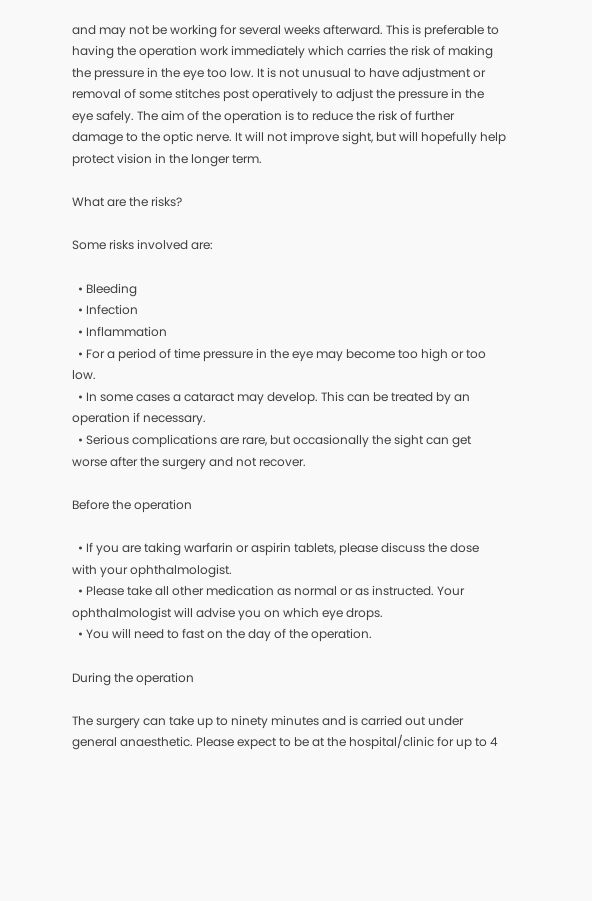and may not be working for several weeks afterward. This is preferable to having the operation work immediately which carries the risk of making the pressure in the eye too low. It is not unusual to have adjustment or removal of some stitches post operatively to adjust the pressure in the eye safely. The aim of the operation is to reduce the risk of further damage to the optic nerve. It will not improve sight, but will hopefully help protect vision in the longer term.

What are the risks?

Some risks involved are:

  • Bleeding
  • Infection
  • Inflammation
  • For a period of time pressure in the eye may become too high or too low.
  • In some cases a cataract may develop. This can be treated by an operation if necessary.
  • Serious complications are rare, but occasionally the sight can get worse after the surgery and not recover.

Before the operation

  • If you are taking warfarin or aspirin tablets, please discuss the dose with your ophthalmologist.
  • Please take all other medication as normal or as instructed. Your ophthalmologist will advise you on which eye drops.
  • You will need to fast on the day of the operation.

During the operation

The surgery can take up to ninety minutes and is carried out under general anaesthetic. Please expect to be at the hospital/clinic for up to 4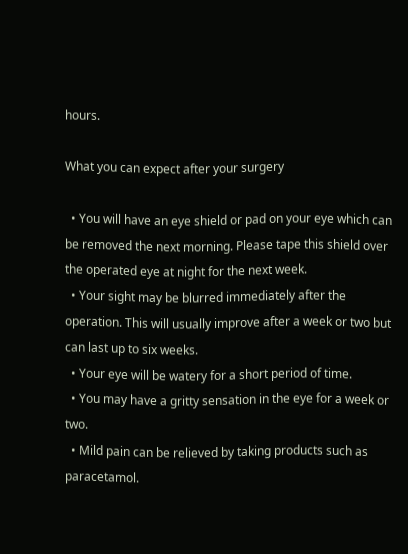hours.

What you can expect after your surgery

  • You will have an eye shield or pad on your eye which can be removed the next morning. Please tape this shield over the operated eye at night for the next week.
  • Your sight may be blurred immediately after the operation. This will usually improve after a week or two but can last up to six weeks.
  • Your eye will be watery for a short period of time.
  • You may have a gritty sensation in the eye for a week or two.
  • Mild pain can be relieved by taking products such as paracetamol.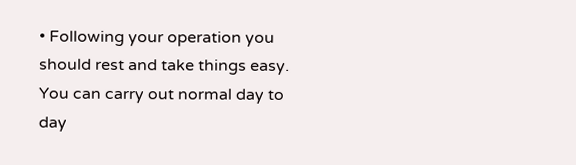• Following your operation you should rest and take things easy. You can carry out normal day to day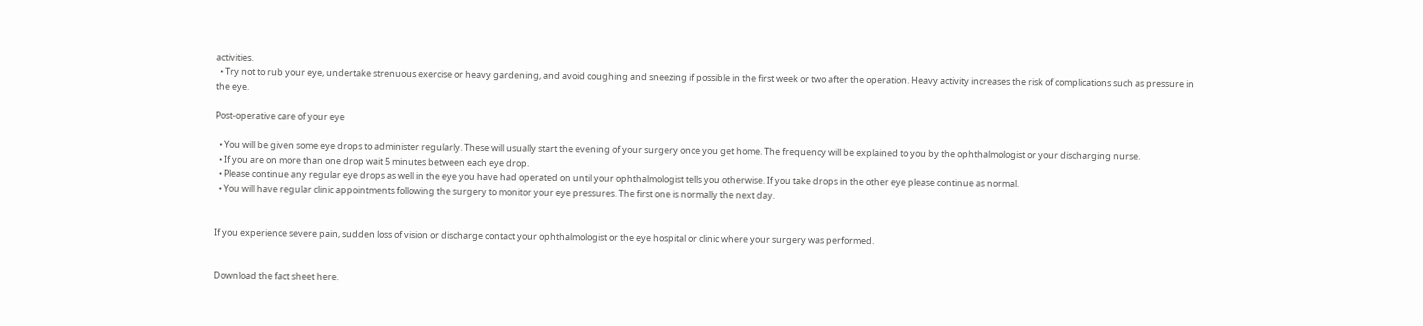activities.
  • Try not to rub your eye, undertake strenuous exercise or heavy gardening, and avoid coughing and sneezing if possible in the first week or two after the operation. Heavy activity increases the risk of complications such as pressure in the eye.

Post-operative care of your eye

  • You will be given some eye drops to administer regularly. These will usually start the evening of your surgery once you get home. The frequency will be explained to you by the ophthalmologist or your discharging nurse.
  • If you are on more than one drop wait 5 minutes between each eye drop.
  • Please continue any regular eye drops as well in the eye you have had operated on until your ophthalmologist tells you otherwise. If you take drops in the other eye please continue as normal.
  • You will have regular clinic appointments following the surgery to monitor your eye pressures. The first one is normally the next day.


If you experience severe pain, sudden loss of vision or discharge contact your ophthalmologist or the eye hospital or clinic where your surgery was performed.


Download the fact sheet here.